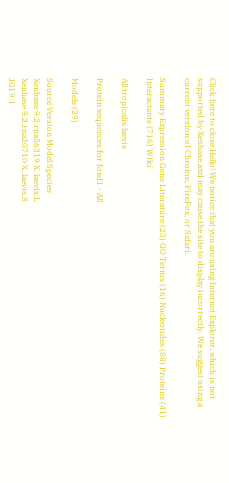Click here to close Hello! We notice that you are using Internet Explorer, which is not supported by Xenbase and may cause the site to display incorrectly. We suggest using a current version of Chrome, FireFox, or Safari.

Summary Expression Gene Literature (23) GO Terms (16) Nucleotides (88) Proteins (41) Interactants (716) Wiki

All tropicalis laevis

Protein sequences for foxd1 - All

Models (29)

Source Version Model Species
Xenbase 9.2 rna56319 X. laevis.L
Xenbase 9.2 rna20710 X. laevis.S
JGI 9.1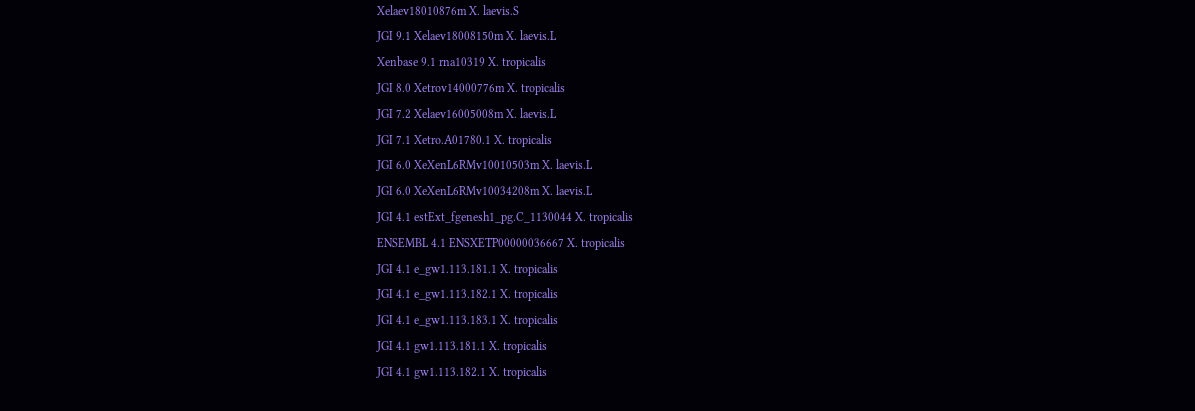Xelaev18010876m X. laevis.S
JGI 9.1 Xelaev18008150m X. laevis.L
Xenbase 9.1 rna10319 X. tropicalis
JGI 8.0 Xetrov14000776m X. tropicalis
JGI 7.2 Xelaev16005008m X. laevis.L
JGI 7.1 Xetro.A01780.1 X. tropicalis
JGI 6.0 XeXenL6RMv10010503m X. laevis.L
JGI 6.0 XeXenL6RMv10034208m X. laevis.L
JGI 4.1 estExt_fgenesh1_pg.C_1130044 X. tropicalis
ENSEMBL 4.1 ENSXETP00000036667 X. tropicalis
JGI 4.1 e_gw1.113.181.1 X. tropicalis
JGI 4.1 e_gw1.113.182.1 X. tropicalis
JGI 4.1 e_gw1.113.183.1 X. tropicalis
JGI 4.1 gw1.113.181.1 X. tropicalis
JGI 4.1 gw1.113.182.1 X. tropicalis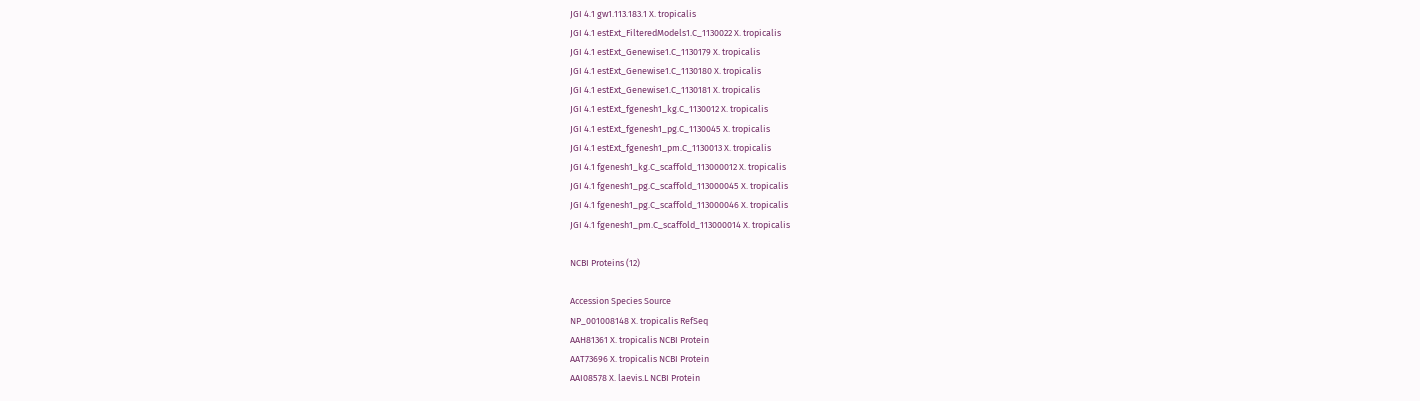JGI 4.1 gw1.113.183.1 X. tropicalis
JGI 4.1 estExt_FilteredModels1.C_1130022 X. tropicalis
JGI 4.1 estExt_Genewise1.C_1130179 X. tropicalis
JGI 4.1 estExt_Genewise1.C_1130180 X. tropicalis
JGI 4.1 estExt_Genewise1.C_1130181 X. tropicalis
JGI 4.1 estExt_fgenesh1_kg.C_1130012 X. tropicalis
JGI 4.1 estExt_fgenesh1_pg.C_1130045 X. tropicalis
JGI 4.1 estExt_fgenesh1_pm.C_1130013 X. tropicalis
JGI 4.1 fgenesh1_kg.C_scaffold_113000012 X. tropicalis
JGI 4.1 fgenesh1_pg.C_scaffold_113000045 X. tropicalis
JGI 4.1 fgenesh1_pg.C_scaffold_113000046 X. tropicalis
JGI 4.1 fgenesh1_pm.C_scaffold_113000014 X. tropicalis

NCBI Proteins (12)

Accession Species Source
NP_001008148 X. tropicalis RefSeq
AAH81361 X. tropicalis NCBI Protein
AAT73696 X. tropicalis NCBI Protein
AAI08578 X. laevis.L NCBI Protein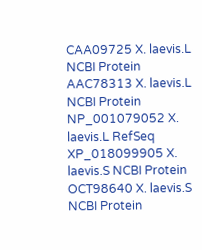CAA09725 X. laevis.L NCBI Protein
AAC78313 X. laevis.L NCBI Protein
NP_001079052 X. laevis.L RefSeq
XP_018099905 X. laevis.S NCBI Protein
OCT98640 X. laevis.S NCBI Protein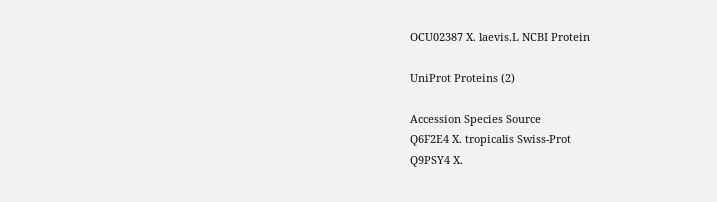OCU02387 X. laevis.L NCBI Protein

UniProt Proteins (2)

Accession Species Source
Q6F2E4 X. tropicalis Swiss-Prot
Q9PSY4 X.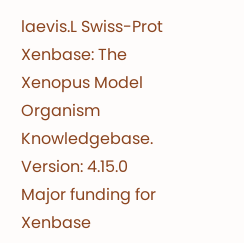laevis.L Swiss-Prot
Xenbase: The Xenopus Model Organism Knowledgebase.
Version: 4.15.0
Major funding for Xenbase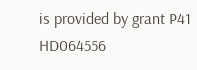is provided by grant P41 HD064556